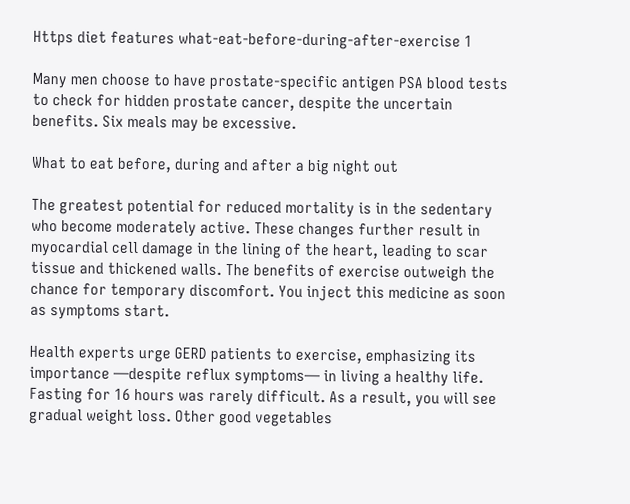Https diet features what-eat-before-during-after-exercise 1

Many men choose to have prostate-specific antigen PSA blood tests to check for hidden prostate cancer, despite the uncertain benefits. Six meals may be excessive.

What to eat before, during and after a big night out

The greatest potential for reduced mortality is in the sedentary who become moderately active. These changes further result in myocardial cell damage in the lining of the heart, leading to scar tissue and thickened walls. The benefits of exercise outweigh the chance for temporary discomfort. You inject this medicine as soon as symptoms start.

Health experts urge GERD patients to exercise, emphasizing its importance —despite reflux symptoms— in living a healthy life. Fasting for 16 hours was rarely difficult. As a result, you will see gradual weight loss. Other good vegetables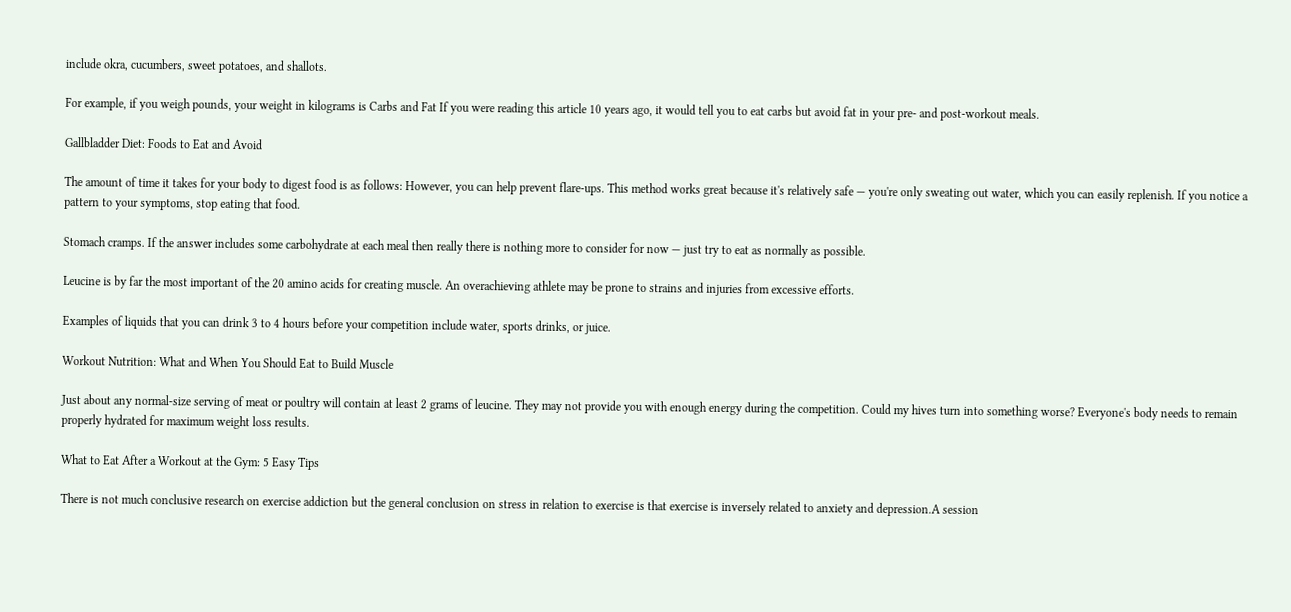include okra, cucumbers, sweet potatoes, and shallots.

For example, if you weigh pounds, your weight in kilograms is Carbs and Fat If you were reading this article 10 years ago, it would tell you to eat carbs but avoid fat in your pre- and post-workout meals.

Gallbladder Diet: Foods to Eat and Avoid

The amount of time it takes for your body to digest food is as follows: However, you can help prevent flare-ups. This method works great because it's relatively safe — you're only sweating out water, which you can easily replenish. If you notice a pattern to your symptoms, stop eating that food.

Stomach cramps. If the answer includes some carbohydrate at each meal then really there is nothing more to consider for now — just try to eat as normally as possible.

Leucine is by far the most important of the 20 amino acids for creating muscle. An overachieving athlete may be prone to strains and injuries from excessive efforts.

Examples of liquids that you can drink 3 to 4 hours before your competition include water, sports drinks, or juice.

Workout Nutrition: What and When You Should Eat to Build Muscle

Just about any normal-size serving of meat or poultry will contain at least 2 grams of leucine. They may not provide you with enough energy during the competition. Could my hives turn into something worse? Everyone's body needs to remain properly hydrated for maximum weight loss results.

What to Eat After a Workout at the Gym: 5 Easy Tips

There is not much conclusive research on exercise addiction but the general conclusion on stress in relation to exercise is that exercise is inversely related to anxiety and depression.A session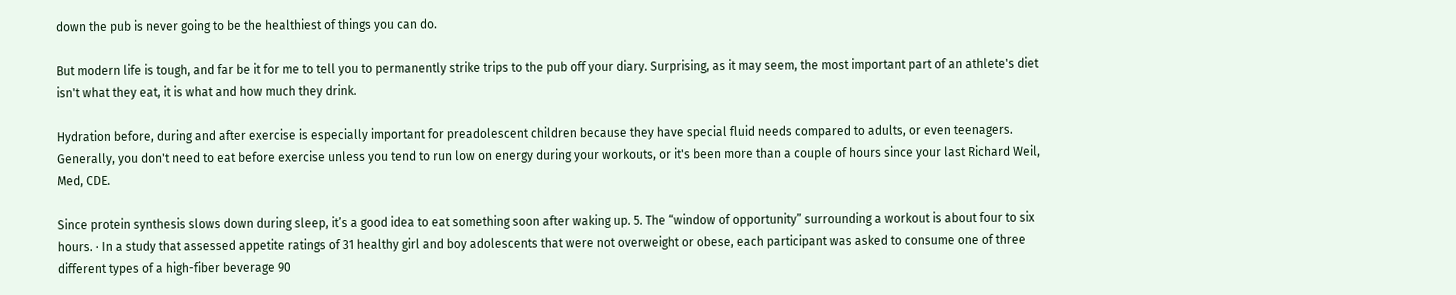down the pub is never going to be the healthiest of things you can do.

But modern life is tough, and far be it for me to tell you to permanently strike trips to the pub off your diary. Surprising, as it may seem, the most important part of an athlete's diet isn't what they eat, it is what and how much they drink.

Hydration before, during and after exercise is especially important for preadolescent children because they have special fluid needs compared to adults, or even teenagers. Generally, you don't need to eat before exercise unless you tend to run low on energy during your workouts, or it's been more than a couple of hours since your last Richard Weil, Med, CDE.

Since protein synthesis slows down during sleep, it’s a good idea to eat something soon after waking up. 5. The “window of opportunity” surrounding a workout is about four to six hours. · In a study that assessed appetite ratings of 31 healthy girl and boy adolescents that were not overweight or obese, each participant was asked to consume one of three different types of a high-fiber beverage 90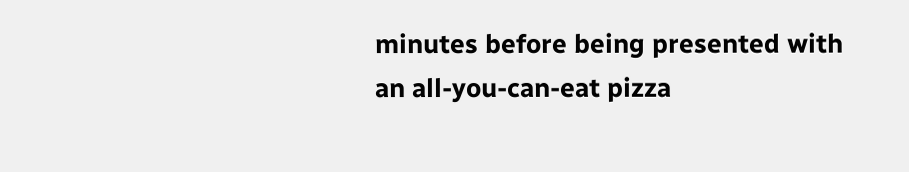minutes before being presented with an all-you-can-eat pizza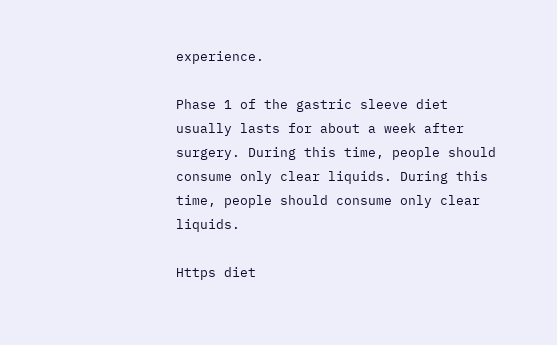experience.

Phase 1 of the gastric sleeve diet usually lasts for about a week after surgery. During this time, people should consume only clear liquids. During this time, people should consume only clear liquids.

Https diet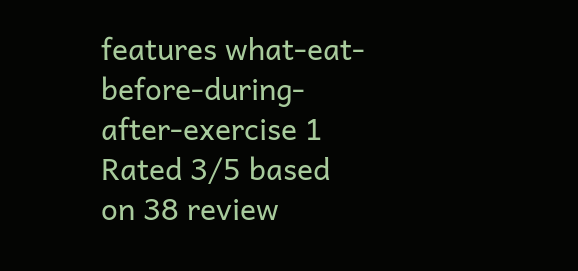features what-eat-before-during-after-exercise 1
Rated 3/5 based on 38 review